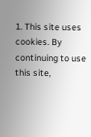1. This site uses cookies. By continuing to use this site,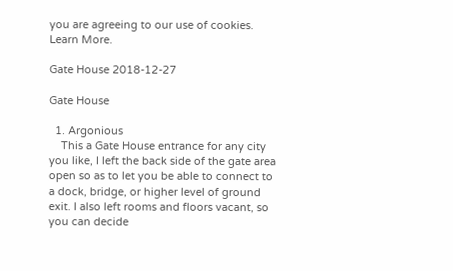you are agreeing to our use of cookies. Learn More.

Gate House 2018-12-27

Gate House

  1. Argonious
    This a Gate House entrance for any city you like, I left the back side of the gate area open so as to let you be able to connect to a dock, bridge, or higher level of ground exit. I also left rooms and floors vacant, so you can decide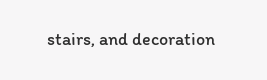stairs, and decoration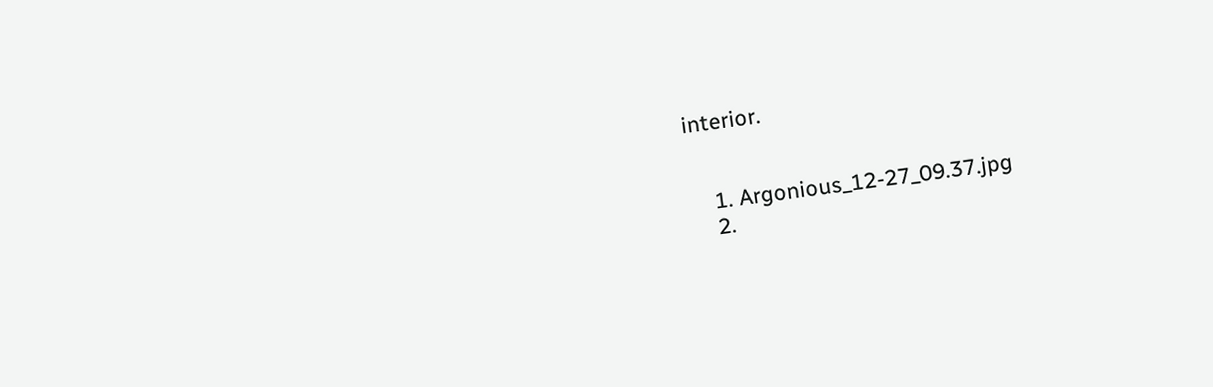interior.


    1. Argonious_12-27_09.37.jpg
    2.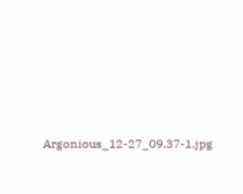Argonious_12-27_09.37-1.jpg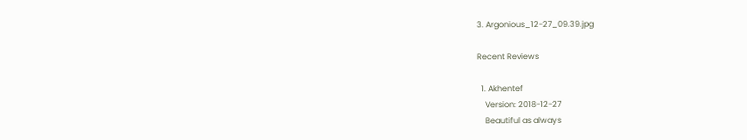3. Argonious_12-27_09.39.jpg

Recent Reviews

  1. Akhentef
    Version: 2018-12-27
    Beautiful as always